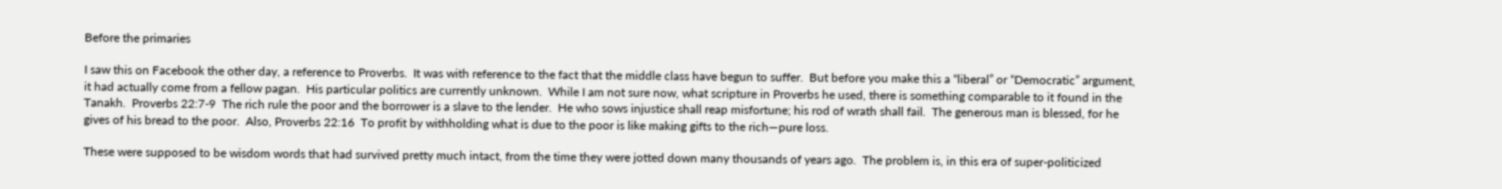Before the primaries

I saw this on Facebook the other day, a reference to Proverbs.  It was with reference to the fact that the middle class have begun to suffer.  But before you make this a “liberal” or “Democratic” argument, it had actually come from a fellow pagan.  His particular politics are currently unknown.  While I am not sure now, what scripture in Proverbs he used, there is something comparable to it found in the Tanakh.  Proverbs 22:7-9  The rich rule the poor and the borrower is a slave to the lender.  He who sows injustice shall reap misfortune; his rod of wrath shall fail.  The generous man is blessed, for he gives of his bread to the poor.  Also, Proverbs 22:16  To profit by withholding what is due to the poor is like making gifts to the rich—pure loss.

These were supposed to be wisdom words that had survived pretty much intact, from the time they were jotted down many thousands of years ago.  The problem is, in this era of super-politicized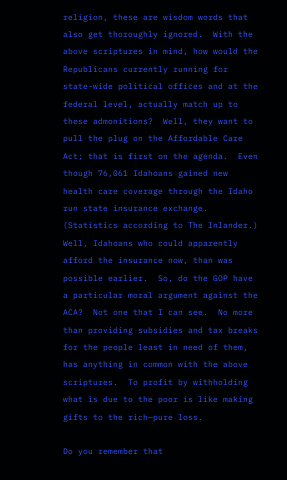religion, these are wisdom words that also get thoroughly ignored.  With the above scriptures in mind, how would the Republicans currently running for state-wide political offices and at the federal level, actually match up to these admonitions?  Well, they want to pull the plug on the Affordable Care Act; that is first on the agenda.  Even though 76,061 Idahoans gained new health care coverage through the Idaho run state insurance exchange. (Statistics according to The Inlander.)  Well, Idahoans who could apparently afford the insurance now, than was possible earlier.  So, do the GOP have a particular moral argument against the ACA?  Not one that I can see.  No more than providing subsidies and tax breaks for the people least in need of them, has anything in common with the above scriptures.  To profit by withholding what is due to the poor is like making gifts to the rich—pure loss.

Do you remember that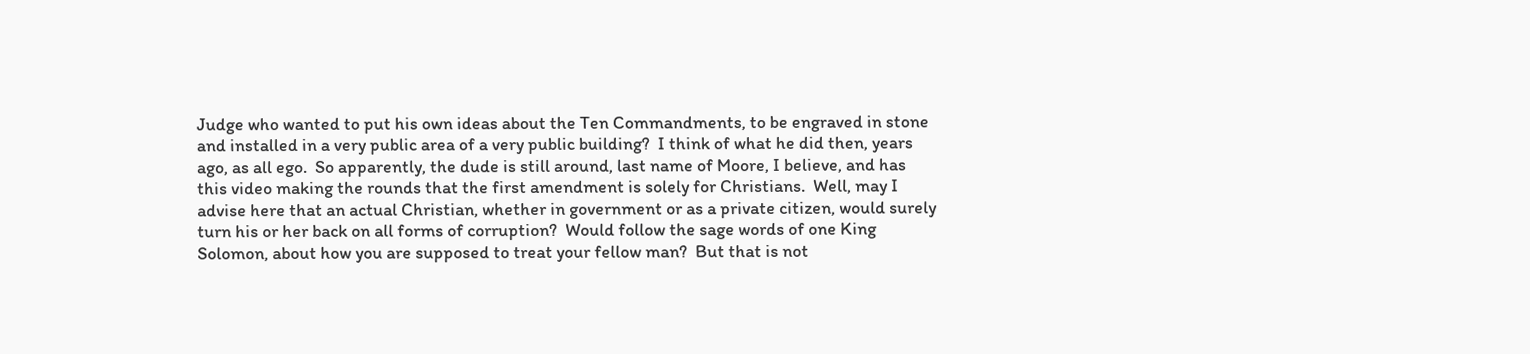Judge who wanted to put his own ideas about the Ten Commandments, to be engraved in stone and installed in a very public area of a very public building?  I think of what he did then, years ago, as all ego.  So apparently, the dude is still around, last name of Moore, I believe, and has this video making the rounds that the first amendment is solely for Christians.  Well, may I advise here that an actual Christian, whether in government or as a private citizen, would surely turn his or her back on all forms of corruption?  Would follow the sage words of one King Solomon, about how you are supposed to treat your fellow man?  But that is not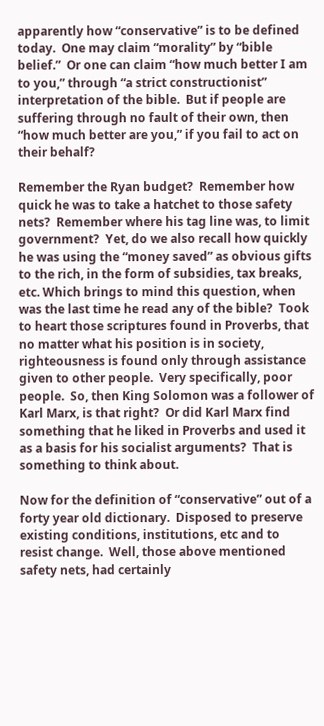apparently how “conservative” is to be defined today.  One may claim “morality” by “bible belief.”  Or one can claim “how much better I am to you,” through “a strict constructionist” interpretation of the bible.  But if people are suffering through no fault of their own, then “how much better are you,” if you fail to act on their behalf?

Remember the Ryan budget?  Remember how quick he was to take a hatchet to those safety nets?  Remember where his tag line was, to limit government?  Yet, do we also recall how quickly he was using the “money saved” as obvious gifts to the rich, in the form of subsidies, tax breaks, etc. Which brings to mind this question, when was the last time he read any of the bible?  Took to heart those scriptures found in Proverbs, that no matter what his position is in society, righteousness is found only through assistance given to other people.  Very specifically, poor people.  So, then King Solomon was a follower of Karl Marx, is that right?  Or did Karl Marx find something that he liked in Proverbs and used it as a basis for his socialist arguments?  That is something to think about.

Now for the definition of “conservative” out of a forty year old dictionary.  Disposed to preserve existing conditions, institutions, etc and to resist change.  Well, those above mentioned safety nets, had certainly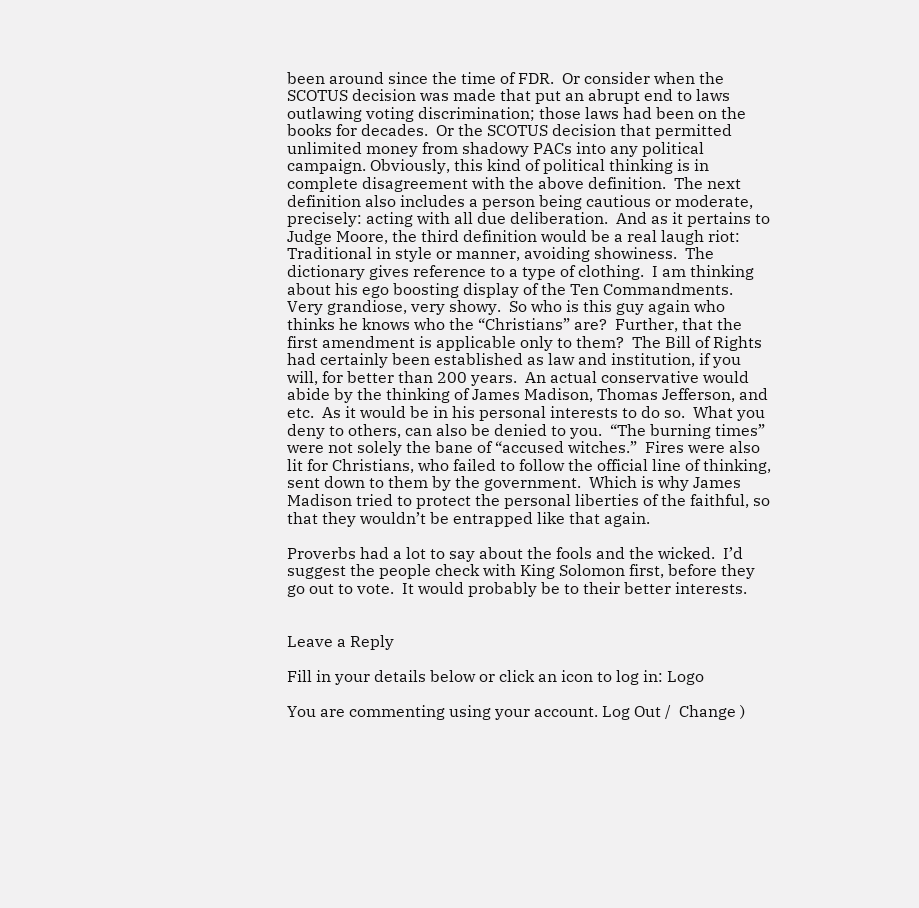been around since the time of FDR.  Or consider when the SCOTUS decision was made that put an abrupt end to laws outlawing voting discrimination; those laws had been on the books for decades.  Or the SCOTUS decision that permitted unlimited money from shadowy PACs into any political campaign. Obviously, this kind of political thinking is in complete disagreement with the above definition.  The next definition also includes a person being cautious or moderate, precisely: acting with all due deliberation.  And as it pertains to Judge Moore, the third definition would be a real laugh riot:  Traditional in style or manner, avoiding showiness.  The dictionary gives reference to a type of clothing.  I am thinking about his ego boosting display of the Ten Commandments.  Very grandiose, very showy.  So who is this guy again who thinks he knows who the “Christians” are?  Further, that the first amendment is applicable only to them?  The Bill of Rights had certainly been established as law and institution, if you will, for better than 200 years.  An actual conservative would abide by the thinking of James Madison, Thomas Jefferson, and etc.  As it would be in his personal interests to do so.  What you deny to others, can also be denied to you.  “The burning times” were not solely the bane of “accused witches.”  Fires were also lit for Christians, who failed to follow the official line of thinking, sent down to them by the government.  Which is why James Madison tried to protect the personal liberties of the faithful, so that they wouldn’t be entrapped like that again.

Proverbs had a lot to say about the fools and the wicked.  I’d suggest the people check with King Solomon first, before they go out to vote.  It would probably be to their better interests.


Leave a Reply

Fill in your details below or click an icon to log in: Logo

You are commenting using your account. Log Out /  Change )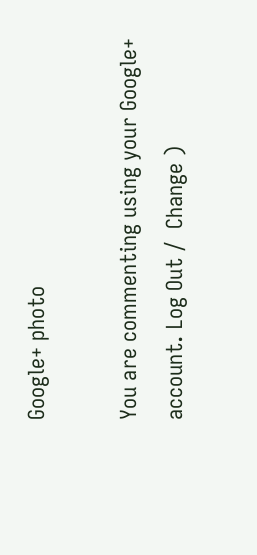Google+ photo

You are commenting using your Google+ account. Log Out /  Change )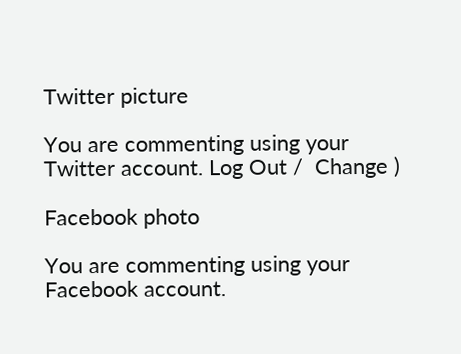Twitter picture

You are commenting using your Twitter account. Log Out /  Change )

Facebook photo

You are commenting using your Facebook account.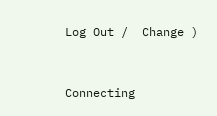Log Out /  Change )


Connecting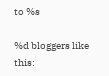to %s

%d bloggers like this: